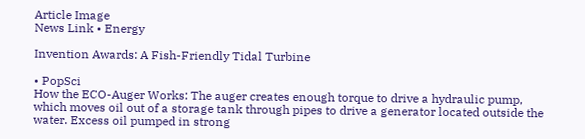Article Image
News Link • Energy

Invention Awards: A Fish-Friendly Tidal Turbine

• PopSci
How the ECO-Auger Works: The auger creates enough torque to drive a hydraulic pump, which moves oil out of a storage tank through pipes to drive a generator located outside the water. Excess oil pumped in strong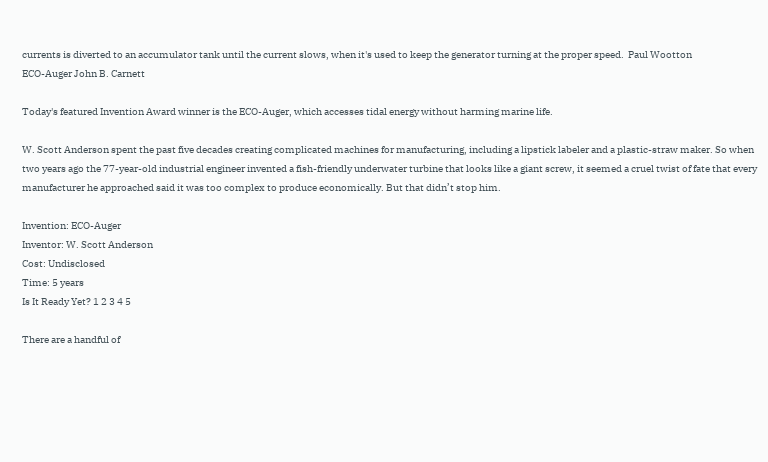currents is diverted to an accumulator tank until the current slows, when it's used to keep the generator turning at the proper speed.  Paul Wootton
ECO-Auger John B. Carnett

Today's featured Invention Award winner is the ECO-Auger, which accesses tidal energy without harming marine life.

W. Scott Anderson spent the past five decades creating complicated machines for manufacturing, including a lipstick labeler and a plastic-straw maker. So when two years ago the 77-year-old industrial engineer invented a fish-friendly underwater turbine that looks like a giant screw, it seemed a cruel twist of fate that every manufacturer he approached said it was too complex to produce economically. But that didn’t stop him.

Invention: ECO-Auger
Inventor: W. Scott Anderson
Cost: Undisclosed
Time: 5 years
Is It Ready Yet? 1 2 3 4 5

There are a handful of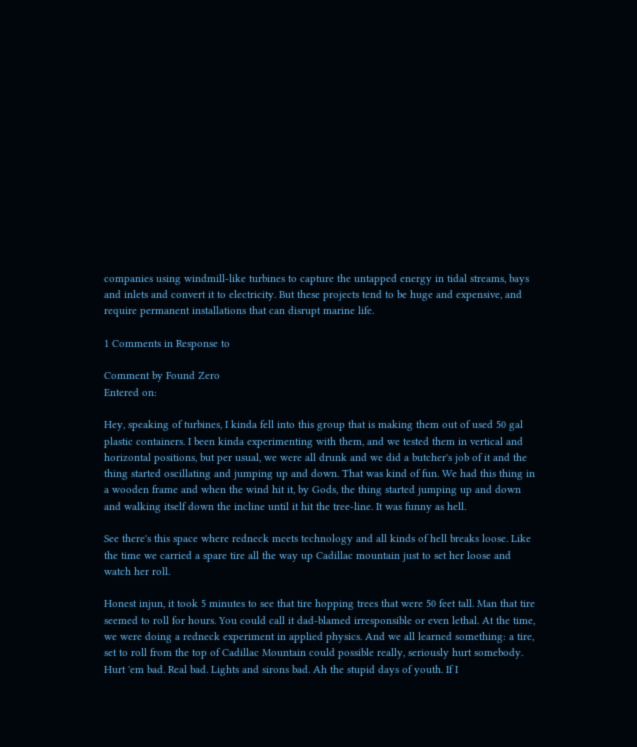companies using windmill-like turbines to capture the untapped energy in tidal streams, bays and inlets and convert it to electricity. But these projects tend to be huge and expensive, and require permanent installations that can disrupt marine life.

1 Comments in Response to

Comment by Found Zero
Entered on:

Hey, speaking of turbines, I kinda fell into this group that is making them out of used 50 gal plastic containers. I been kinda experimenting with them, and we tested them in vertical and horizontal positions, but per usual, we were all drunk and we did a butcher's job of it and the thing started oscillating and jumping up and down. That was kind of fun. We had this thing in a wooden frame and when the wind hit it, by Gods, the thing started jumping up and down and walking itself down the incline until it hit the tree-line. It was funny as hell.

See there's this space where redneck meets technology and all kinds of hell breaks loose. Like the time we carried a spare tire all the way up Cadillac mountain just to set her loose and watch her roll.

Honest injun, it took 5 minutes to see that tire hopping trees that were 50 feet tall. Man that tire seemed to roll for hours. You could call it dad-blamed irresponsible or even lethal. At the time, we were doing a redneck experiment in applied physics. And we all learned something: a tire, set to roll from the top of Cadillac Mountain could possible really, seriously hurt somebody. Hurt 'em bad. Real bad. Lights and sirons bad. Ah the stupid days of youth. If I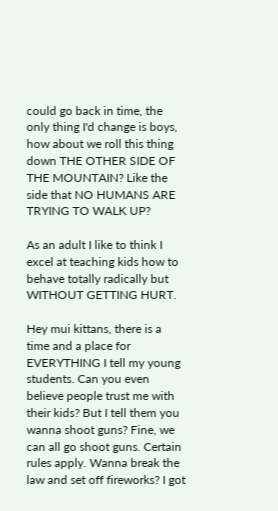could go back in time, the only thing I'd change is boys, how about we roll this thing down THE OTHER SIDE OF THE MOUNTAIN? Like the side that NO HUMANS ARE TRYING TO WALK UP?

As an adult I like to think I excel at teaching kids how to behave totally radically but WITHOUT GETTING HURT.

Hey mui kittans, there is a time and a place for EVERYTHING I tell my young students. Can you even believe people trust me with their kids? But I tell them you wanna shoot guns? Fine, we can all go shoot guns. Certain rules apply. Wanna break the law and set off fireworks? I got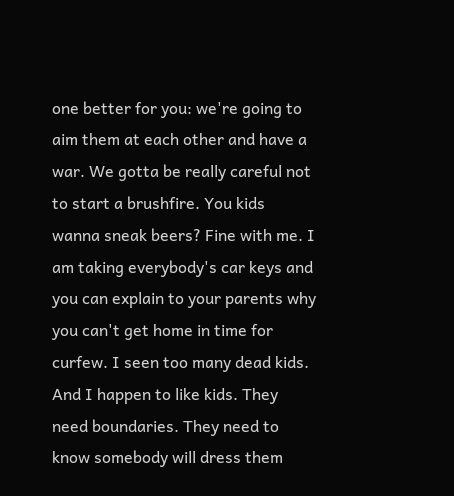one better for you: we're going to aim them at each other and have a war. We gotta be really careful not to start a brushfire. You kids wanna sneak beers? Fine with me. I am taking everybody's car keys and you can explain to your parents why you can't get home in time for curfew. I seen too many dead kids. And I happen to like kids. They need boundaries. They need to know somebody will dress them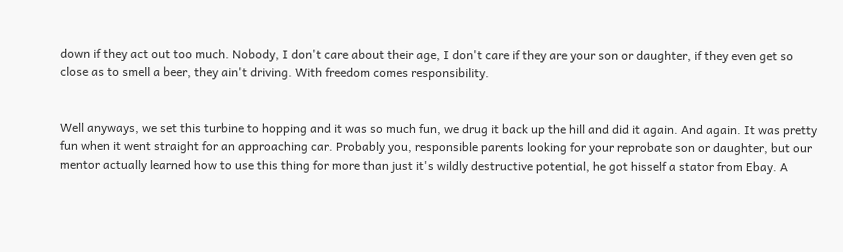down if they act out too much. Nobody, I don't care about their age, I don't care if they are your son or daughter, if they even get so close as to smell a beer, they ain't driving. With freedom comes responsibility.


Well anyways, we set this turbine to hopping and it was so much fun, we drug it back up the hill and did it again. And again. It was pretty fun when it went straight for an approaching car. Probably you, responsible parents looking for your reprobate son or daughter, but our mentor actually learned how to use this thing for more than just it's wildly destructive potential, he got hisself a stator from Ebay. A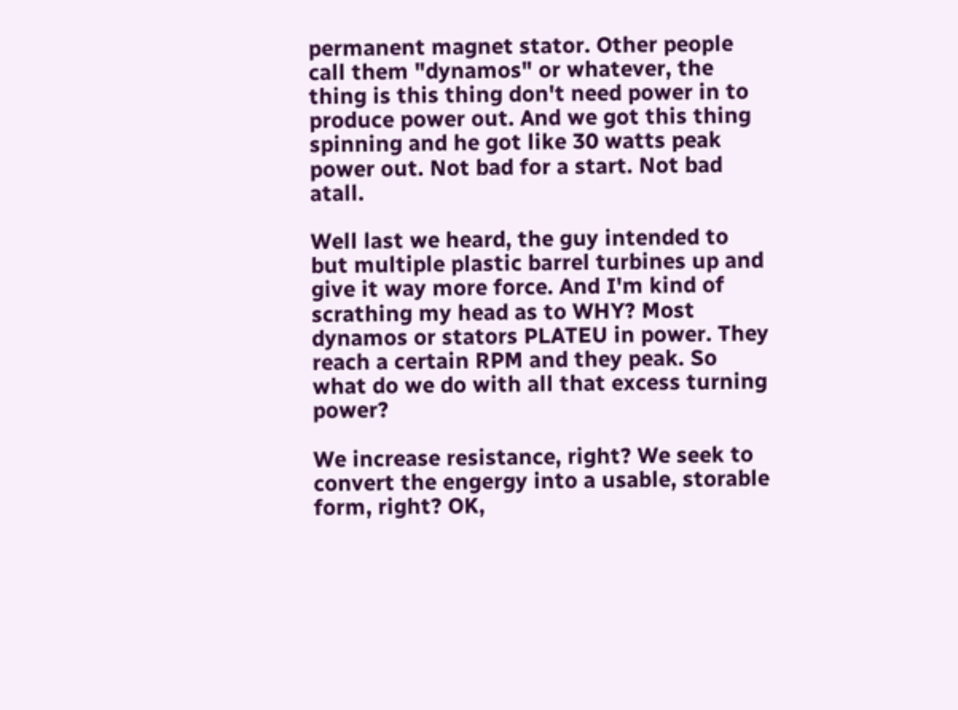permanent magnet stator. Other people call them "dynamos" or whatever, the thing is this thing don't need power in to produce power out. And we got this thing spinning and he got like 30 watts peak power out. Not bad for a start. Not bad atall.

Well last we heard, the guy intended to but multiple plastic barrel turbines up and give it way more force. And I'm kind of scrathing my head as to WHY? Most dynamos or stators PLATEU in power. They reach a certain RPM and they peak. So what do we do with all that excess turning power?

We increase resistance, right? We seek to convert the engergy into a usable, storable form, right? OK,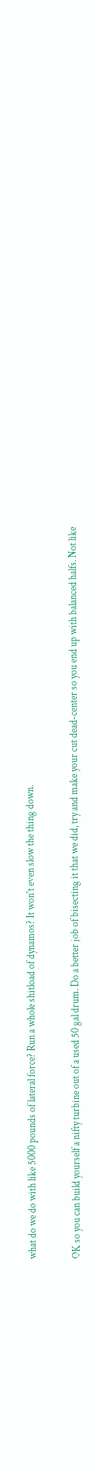what do we do with like 5000 pounds of lateral force? Run a whole shitload of dynamos? It won't even slow the thing down.

OK so you can build yourself a nifty turbine out of a used 50 gal drum. Do a better job of bisecting it that we did, try and make your cut dead-center so you end up with balanced halfs. Not like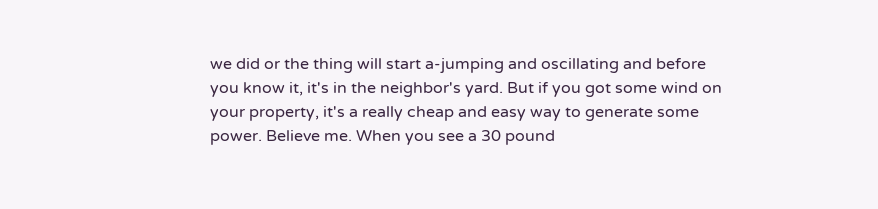we did or the thing will start a-jumping and oscillating and before you know it, it's in the neighbor's yard. But if you got some wind on your property, it's a really cheap and easy way to generate some power. Believe me. When you see a 30 pound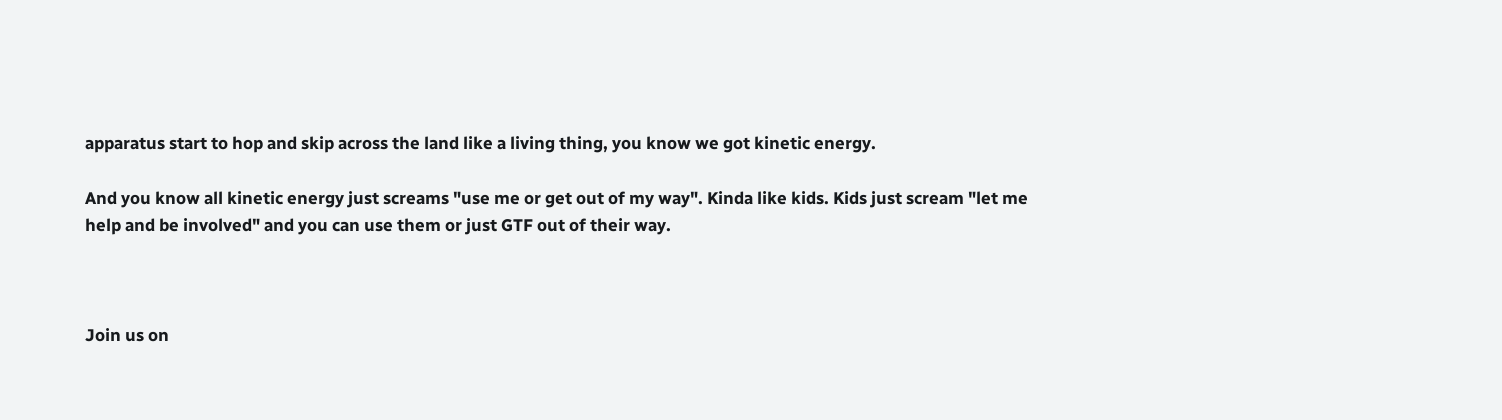apparatus start to hop and skip across the land like a living thing, you know we got kinetic energy.

And you know all kinetic energy just screams "use me or get out of my way". Kinda like kids. Kids just scream "let me help and be involved" and you can use them or just GTF out of their way.



Join us on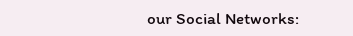our Social Networks: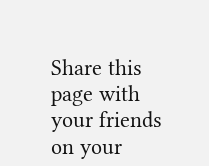Share this page with your friends on your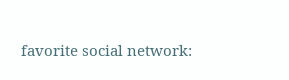favorite social network: